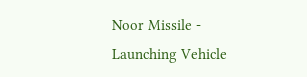Noor Missile - Launching Vehicle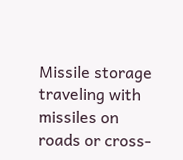Missile storage traveling with missiles on roads or cross-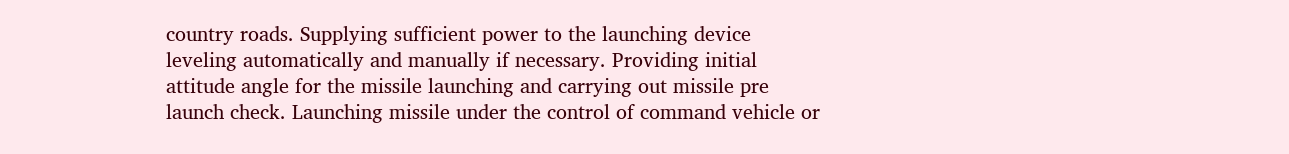country roads. Supplying sufficient power to the launching device leveling automatically and manually if necessary. Providing initial attitude angle for the missile launching and carrying out missile pre launch check. Launching missile under the control of command vehicle or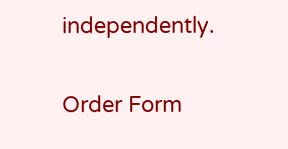independently.

Order Form